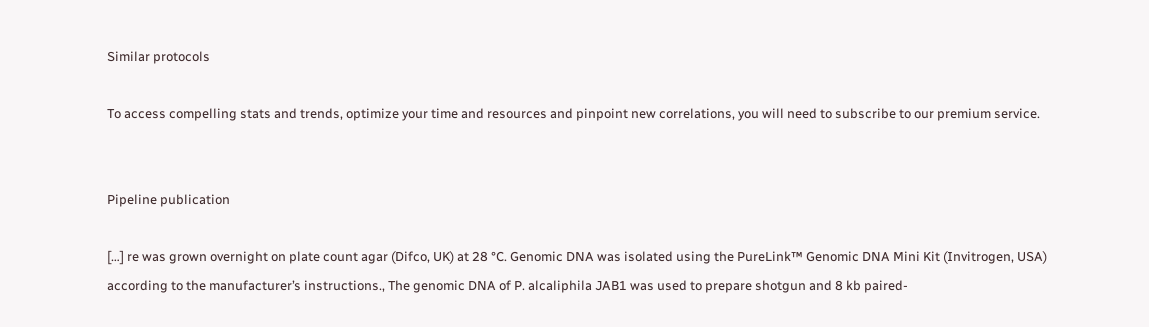Similar protocols

To access compelling stats and trends, optimize your time and resources and pinpoint new correlations, you will need to subscribe to our premium service.


Pipeline publication

[…] re was grown overnight on plate count agar (Difco, UK) at 28 °C. Genomic DNA was isolated using the PureLink™ Genomic DNA Mini Kit (Invitrogen, USA) according to the manufacturer’s instructions., The genomic DNA of P. alcaliphila JAB1 was used to prepare shotgun and 8 kb paired-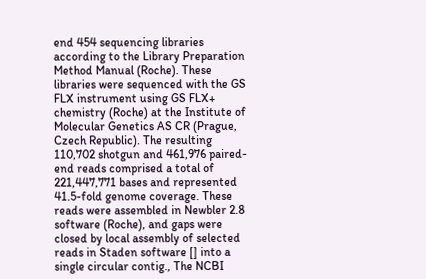end 454 sequencing libraries according to the Library Preparation Method Manual (Roche). These libraries were sequenced with the GS FLX instrument using GS FLX+ chemistry (Roche) at the Institute of Molecular Genetics AS CR (Prague, Czech Republic). The resulting 110,702 shotgun and 461,976 paired-end reads comprised a total of 221,447,771 bases and represented 41.5-fold genome coverage. These reads were assembled in Newbler 2.8 software (Roche), and gaps were closed by local assembly of selected reads in Staden software [] into a single circular contig., The NCBI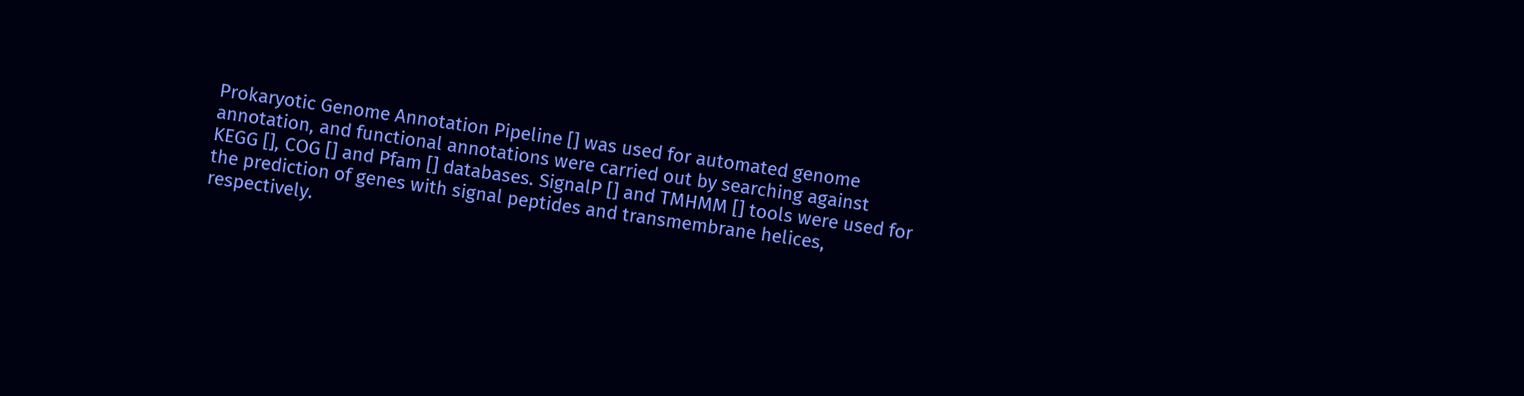Prokaryotic Genome Annotation Pipeline [] was used for automated genome annotation, and functional annotations were carried out by searching against KEGG [], COG [] and Pfam [] databases. SignalP [] and TMHMM [] tools were used for the prediction of genes with signal peptides and transmembrane helices, respectively.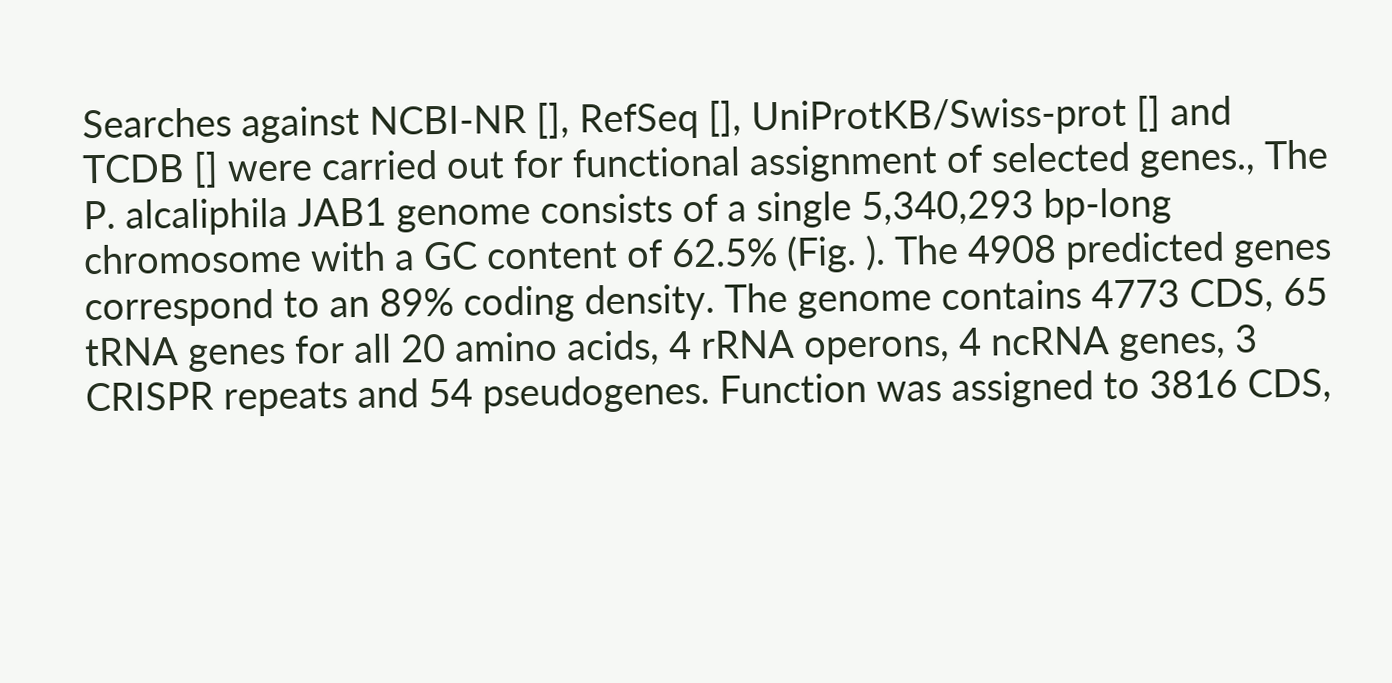Searches against NCBI-NR [], RefSeq [], UniProtKB/Swiss-prot [] and TCDB [] were carried out for functional assignment of selected genes., The P. alcaliphila JAB1 genome consists of a single 5,340,293 bp-long chromosome with a GC content of 62.5% (Fig. ). The 4908 predicted genes correspond to an 89% coding density. The genome contains 4773 CDS, 65 tRNA genes for all 20 amino acids, 4 rRNA operons, 4 ncRNA genes, 3 CRISPR repeats and 54 pseudogenes. Function was assigned to 3816 CDS,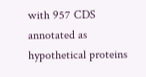with 957 CDS annotated as hypothetical proteins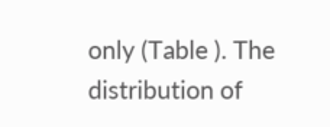only (Table ). The distribution of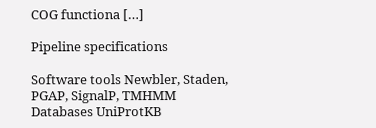COG functiona […]

Pipeline specifications

Software tools Newbler, Staden, PGAP, SignalP, TMHMM
Databases UniProtKB